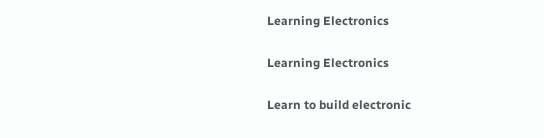Learning Electronics

Learning Electronics

Learn to build electronic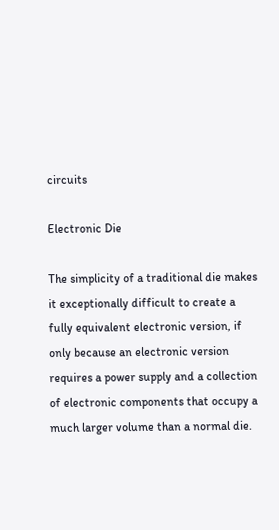circuits

Electronic Die

The simplicity of a traditional die makes it exceptionally difficult to create a fully equivalent electronic version, if only because an electronic version requires a power supply and a collection of electronic components that occupy a much larger volume than a normal die.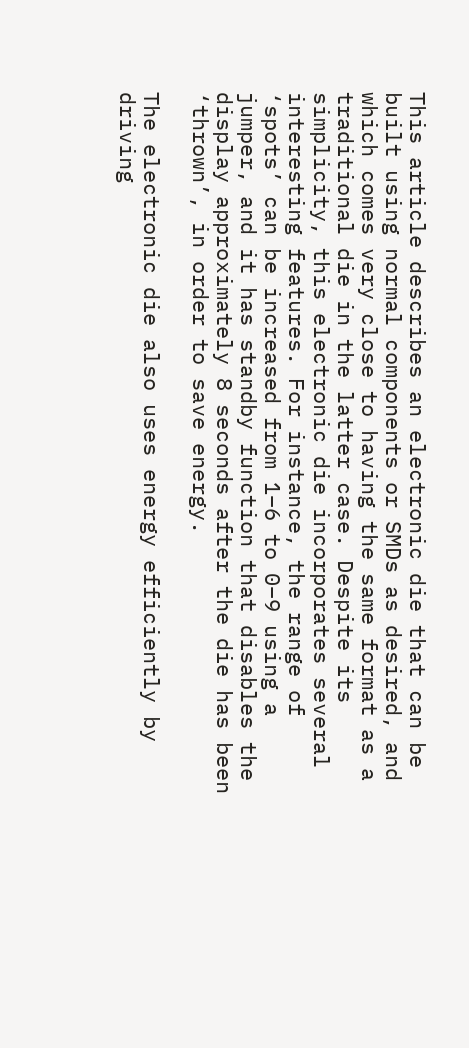This article describes an electronic die that can be built using normal components or SMDs as desired, and which comes very close to having the same format as a traditional die in the latter case. Despite its simplicity, this electronic die incorporates several interesting features. For instance, the range of ‘spots’ can be increased from 1–6 to 0–9 using a jumper, and it has standby function that disables the display approximately 8 seconds after the die has been ‘thrown’, in order to save energy.

The electronic die also uses energy efficiently by driving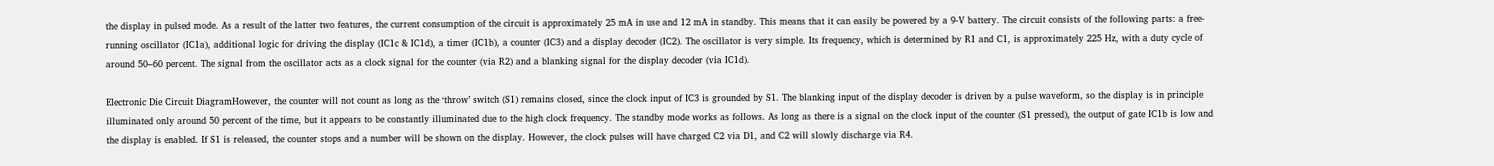the display in pulsed mode. As a result of the latter two features, the current consumption of the circuit is approximately 25 mA in use and 12 mA in standby. This means that it can easily be powered by a 9-V battery. The circuit consists of the following parts: a free-running oscillator (IC1a), additional logic for driving the display (IC1c & IC1d), a timer (IC1b), a counter (IC3) and a display decoder (IC2). The oscillator is very simple. Its frequency, which is determined by R1 and C1, is approximately 225 Hz, with a duty cycle of around 50–60 percent. The signal from the oscillator acts as a clock signal for the counter (via R2) and a blanking signal for the display decoder (via IC1d).

Electronic Die Circuit DiagramHowever, the counter will not count as long as the ‘throw’ switch (S1) remains closed, since the clock input of IC3 is grounded by S1. The blanking input of the display decoder is driven by a pulse waveform, so the display is in principle illuminated only around 50 percent of the time, but it appears to be constantly illuminated due to the high clock frequency. The standby mode works as follows. As long as there is a signal on the clock input of the counter (S1 pressed), the output of gate IC1b is low and the display is enabled. If S1 is released, the counter stops and a number will be shown on the display. However, the clock pulses will have charged C2 via D1, and C2 will slowly discharge via R4.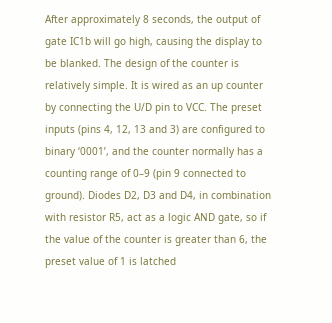After approximately 8 seconds, the output of gate IC1b will go high, causing the display to be blanked. The design of the counter is relatively simple. It is wired as an up counter by connecting the U/D pin to VCC. The preset inputs (pins 4, 12, 13 and 3) are configured to binary ‘0001’, and the counter normally has a counting range of 0–9 (pin 9 connected to ground). Diodes D2, D3 and D4, in combination with resistor R5, act as a logic AND gate, so if the value of the counter is greater than 6, the preset value of 1 is latched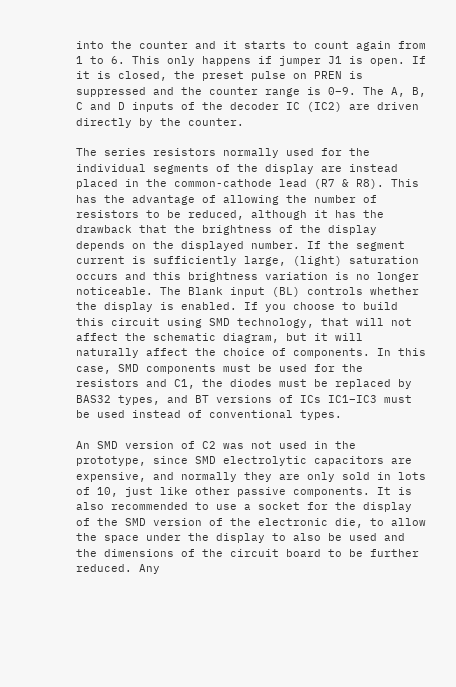into the counter and it starts to count again from 1 to 6. This only happens if jumper J1 is open. If it is closed, the preset pulse on PREN is suppressed and the counter range is 0–9. The A, B, C and D inputs of the decoder IC (IC2) are driven directly by the counter.

The series resistors normally used for the individual segments of the display are instead placed in the common-cathode lead (R7 & R8). This has the advantage of allowing the number of resistors to be reduced, although it has the drawback that the brightness of the display depends on the displayed number. If the segment current is sufficiently large, (light) saturation occurs and this brightness variation is no longer noticeable. The Blank input (BL) controls whether the display is enabled. If you choose to build this circuit using SMD technology, that will not affect the schematic diagram, but it will naturally affect the choice of components. In this case, SMD components must be used for the resistors and C1, the diodes must be replaced by BAS32 types, and BT versions of ICs IC1–IC3 must be used instead of conventional types.

An SMD version of C2 was not used in the prototype, since SMD electrolytic capacitors are expensive, and normally they are only sold in lots of 10, just like other passive components. It is also recommended to use a socket for the display of the SMD version of the electronic die, to allow the space under the display to also be used and the dimensions of the circuit board to be further reduced. Any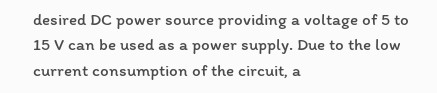desired DC power source providing a voltage of 5 to 15 V can be used as a power supply. Due to the low current consumption of the circuit, a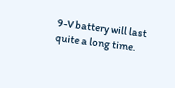9-V battery will last quite a long time.